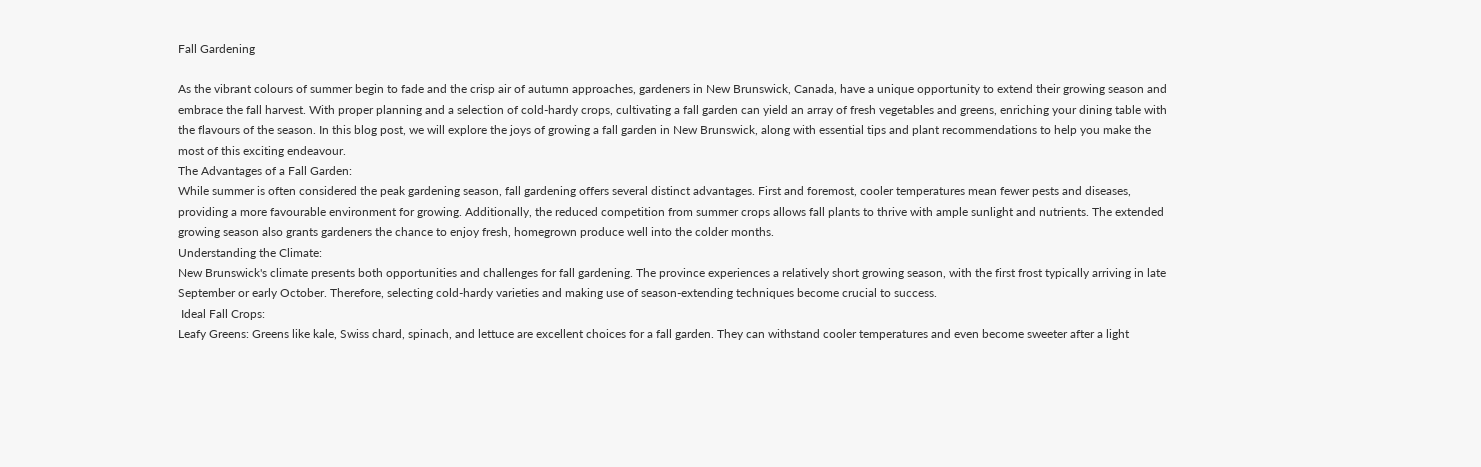Fall Gardening

As the vibrant colours of summer begin to fade and the crisp air of autumn approaches, gardeners in New Brunswick, Canada, have a unique opportunity to extend their growing season and embrace the fall harvest. With proper planning and a selection of cold-hardy crops, cultivating a fall garden can yield an array of fresh vegetables and greens, enriching your dining table with the flavours of the season. In this blog post, we will explore the joys of growing a fall garden in New Brunswick, along with essential tips and plant recommendations to help you make the most of this exciting endeavour.
The Advantages of a Fall Garden:
While summer is often considered the peak gardening season, fall gardening offers several distinct advantages. First and foremost, cooler temperatures mean fewer pests and diseases, providing a more favourable environment for growing. Additionally, the reduced competition from summer crops allows fall plants to thrive with ample sunlight and nutrients. The extended growing season also grants gardeners the chance to enjoy fresh, homegrown produce well into the colder months.
Understanding the Climate:
New Brunswick's climate presents both opportunities and challenges for fall gardening. The province experiences a relatively short growing season, with the first frost typically arriving in late September or early October. Therefore, selecting cold-hardy varieties and making use of season-extending techniques become crucial to success.
 Ideal Fall Crops:
Leafy Greens: Greens like kale, Swiss chard, spinach, and lettuce are excellent choices for a fall garden. They can withstand cooler temperatures and even become sweeter after a light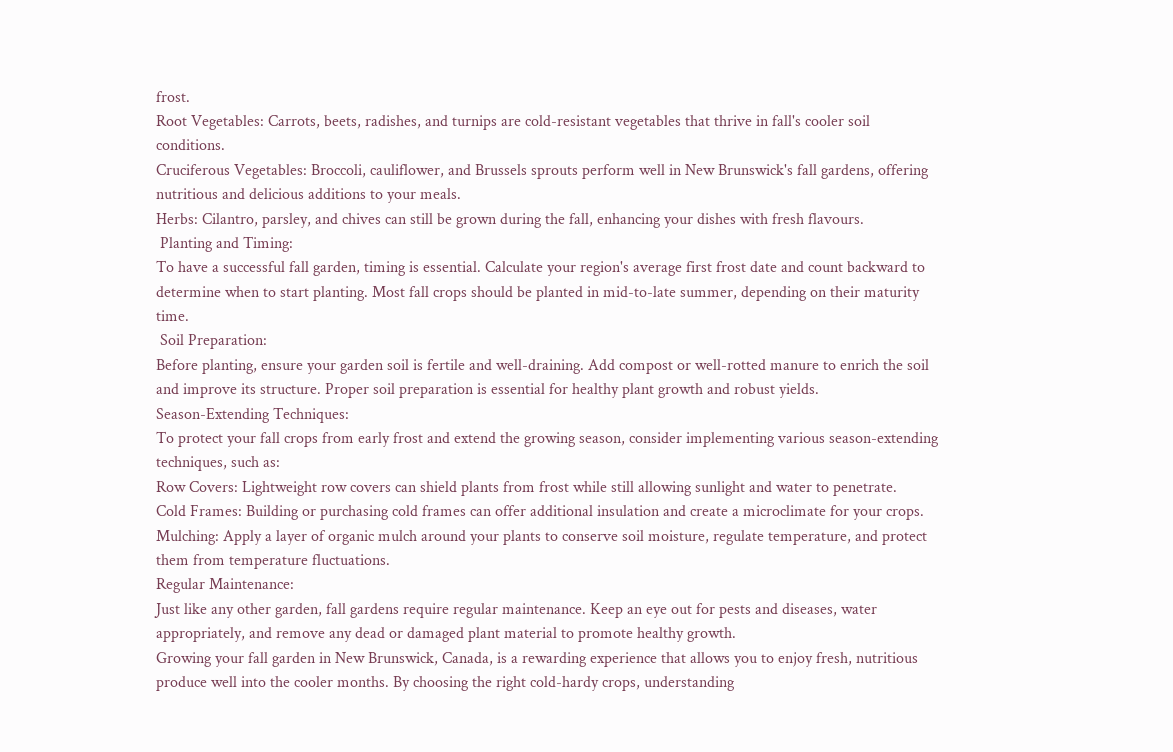frost.
Root Vegetables: Carrots, beets, radishes, and turnips are cold-resistant vegetables that thrive in fall's cooler soil conditions.
Cruciferous Vegetables: Broccoli, cauliflower, and Brussels sprouts perform well in New Brunswick's fall gardens, offering nutritious and delicious additions to your meals.
Herbs: Cilantro, parsley, and chives can still be grown during the fall, enhancing your dishes with fresh flavours.
 Planting and Timing:
To have a successful fall garden, timing is essential. Calculate your region's average first frost date and count backward to determine when to start planting. Most fall crops should be planted in mid-to-late summer, depending on their maturity time.
 Soil Preparation:
Before planting, ensure your garden soil is fertile and well-draining. Add compost or well-rotted manure to enrich the soil and improve its structure. Proper soil preparation is essential for healthy plant growth and robust yields.
Season-Extending Techniques:
To protect your fall crops from early frost and extend the growing season, consider implementing various season-extending techniques, such as:
Row Covers: Lightweight row covers can shield plants from frost while still allowing sunlight and water to penetrate.
Cold Frames: Building or purchasing cold frames can offer additional insulation and create a microclimate for your crops.
Mulching: Apply a layer of organic mulch around your plants to conserve soil moisture, regulate temperature, and protect them from temperature fluctuations.
Regular Maintenance:
Just like any other garden, fall gardens require regular maintenance. Keep an eye out for pests and diseases, water appropriately, and remove any dead or damaged plant material to promote healthy growth.
Growing your fall garden in New Brunswick, Canada, is a rewarding experience that allows you to enjoy fresh, nutritious produce well into the cooler months. By choosing the right cold-hardy crops, understanding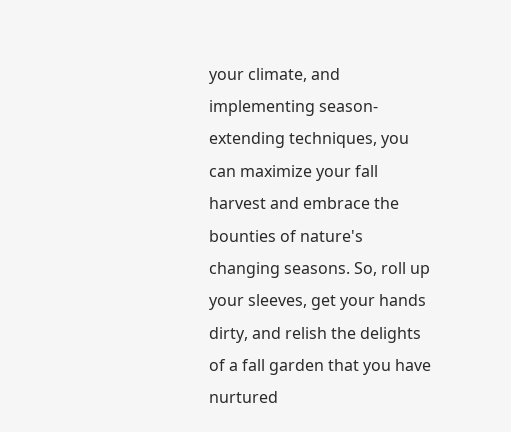your climate, and implementing season-extending techniques, you can maximize your fall harvest and embrace the bounties of nature's changing seasons. So, roll up your sleeves, get your hands dirty, and relish the delights of a fall garden that you have nurtured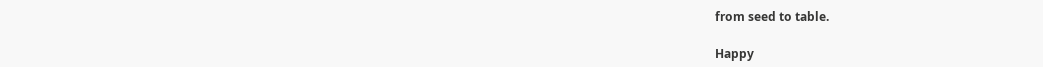from seed to table.

Happy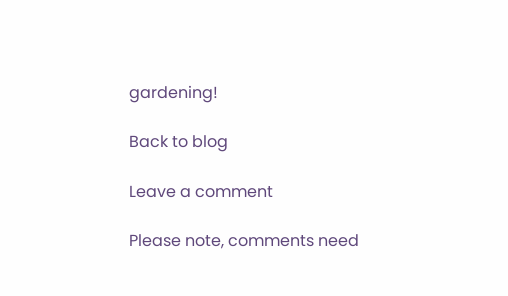gardening!

Back to blog

Leave a comment

Please note, comments need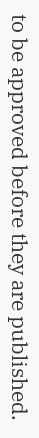to be approved before they are published.